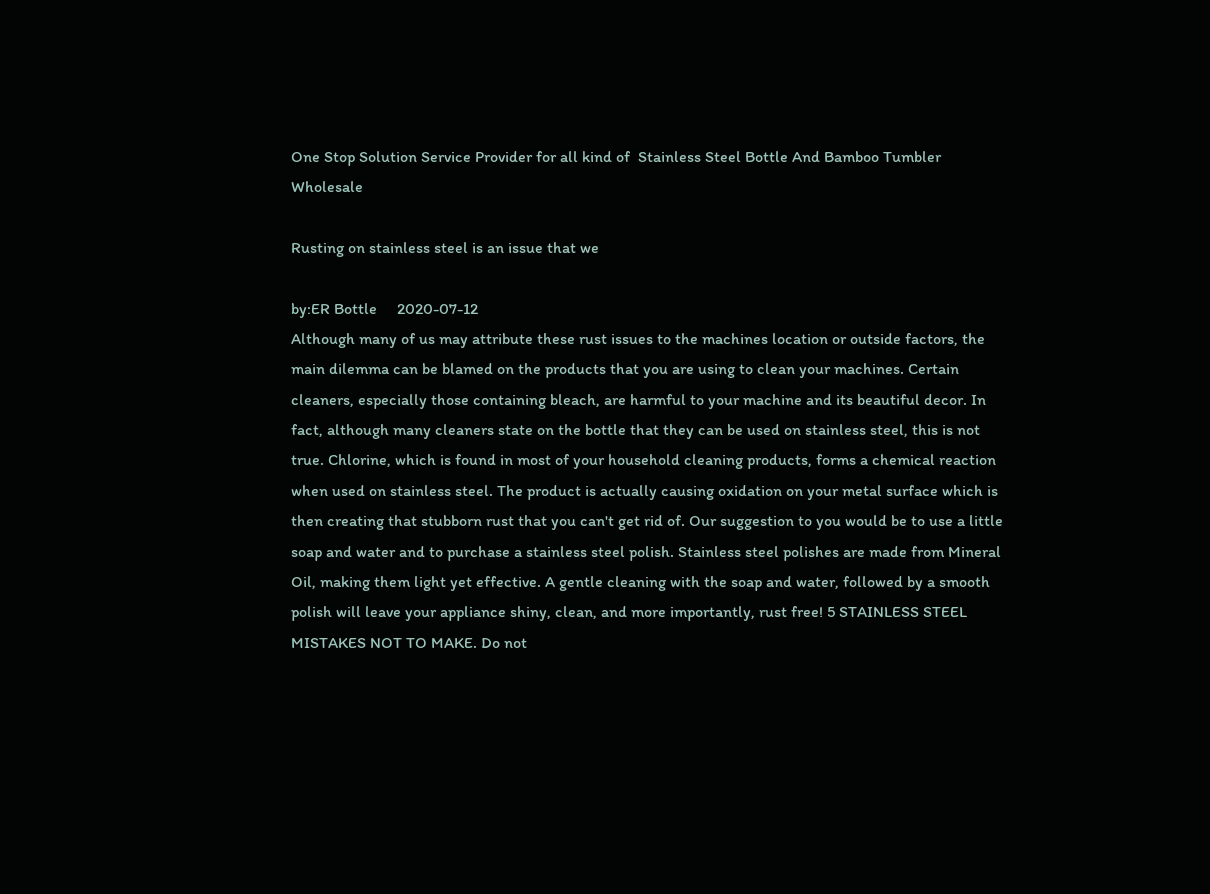One Stop Solution Service Provider for all kind of  Stainless Steel Bottle And Bamboo Tumbler Wholesale

Rusting on stainless steel is an issue that we

by:ER Bottle     2020-07-12
Although many of us may attribute these rust issues to the machines location or outside factors, the main dilemma can be blamed on the products that you are using to clean your machines. Certain cleaners, especially those containing bleach, are harmful to your machine and its beautiful decor. In fact, although many cleaners state on the bottle that they can be used on stainless steel, this is not true. Chlorine, which is found in most of your household cleaning products, forms a chemical reaction when used on stainless steel. The product is actually causing oxidation on your metal surface which is then creating that stubborn rust that you can't get rid of. Our suggestion to you would be to use a little soap and water and to purchase a stainless steel polish. Stainless steel polishes are made from Mineral Oil, making them light yet effective. A gentle cleaning with the soap and water, followed by a smooth polish will leave your appliance shiny, clean, and more importantly, rust free! 5 STAINLESS STEEL MISTAKES NOT TO MAKE. Do not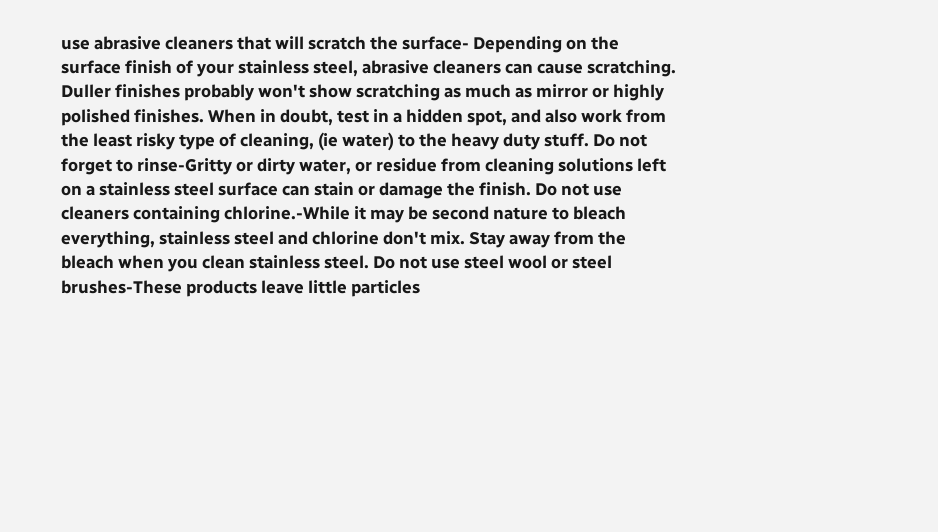use abrasive cleaners that will scratch the surface- Depending on the surface finish of your stainless steel, abrasive cleaners can cause scratching. Duller finishes probably won't show scratching as much as mirror or highly polished finishes. When in doubt, test in a hidden spot, and also work from the least risky type of cleaning, (ie water) to the heavy duty stuff. Do not forget to rinse-Gritty or dirty water, or residue from cleaning solutions left on a stainless steel surface can stain or damage the finish. Do not use cleaners containing chlorine.-While it may be second nature to bleach everything, stainless steel and chlorine don't mix. Stay away from the bleach when you clean stainless steel. Do not use steel wool or steel brushes-These products leave little particles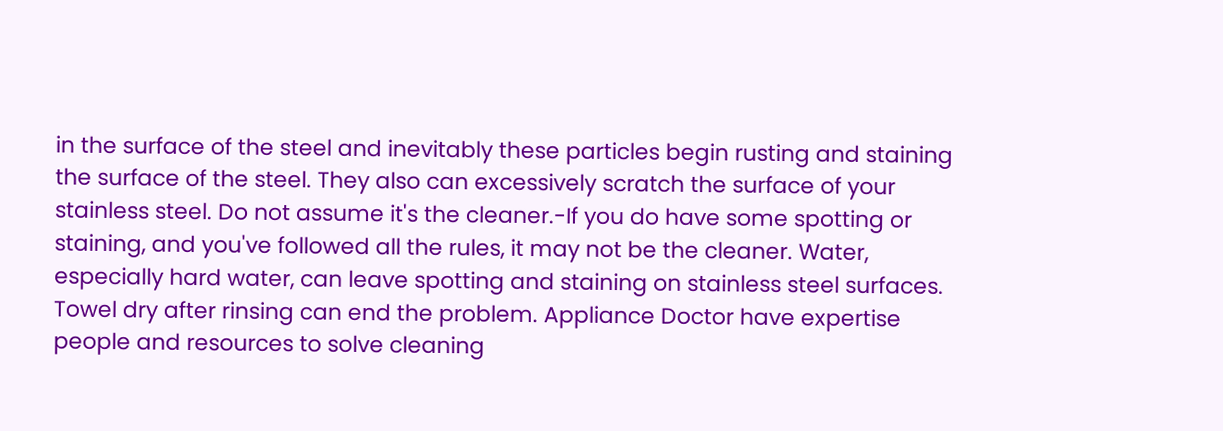in the surface of the steel and inevitably these particles begin rusting and staining the surface of the steel. They also can excessively scratch the surface of your stainless steel. Do not assume it's the cleaner.-If you do have some spotting or staining, and you've followed all the rules, it may not be the cleaner. Water, especially hard water, can leave spotting and staining on stainless steel surfaces. Towel dry after rinsing can end the problem. Appliance Doctor have expertise people and resources to solve cleaning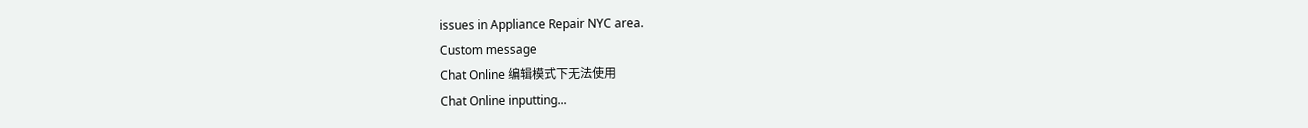issues in Appliance Repair NYC area.
Custom message
Chat Online 编辑模式下无法使用
Chat Online inputting...